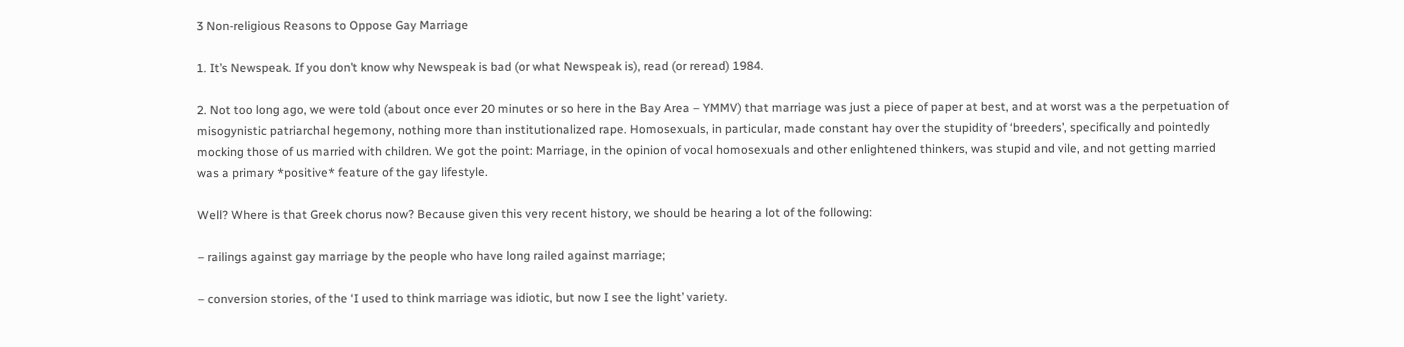3 Non-religious Reasons to Oppose Gay Marriage

1. It’s Newspeak. If you don’t know why Newspeak is bad (or what Newspeak is), read (or reread) 1984.

2. Not too long ago, we were told (about once ever 20 minutes or so here in the Bay Area – YMMV) that marriage was just a piece of paper at best, and at worst was a the perpetuation of misogynistic patriarchal hegemony, nothing more than institutionalized rape. Homosexuals, in particular, made constant hay over the stupidity of ‘breeders’, specifically and pointedly mocking those of us married with children. We got the point: Marriage, in the opinion of vocal homosexuals and other enlightened thinkers, was stupid and vile, and not getting married was a primary *positive* feature of the gay lifestyle.

Well? Where is that Greek chorus now? Because given this very recent history, we should be hearing a lot of the following:

– railings against gay marriage by the people who have long railed against marriage;

– conversion stories, of the ‘I used to think marriage was idiotic, but now I see the light’ variety.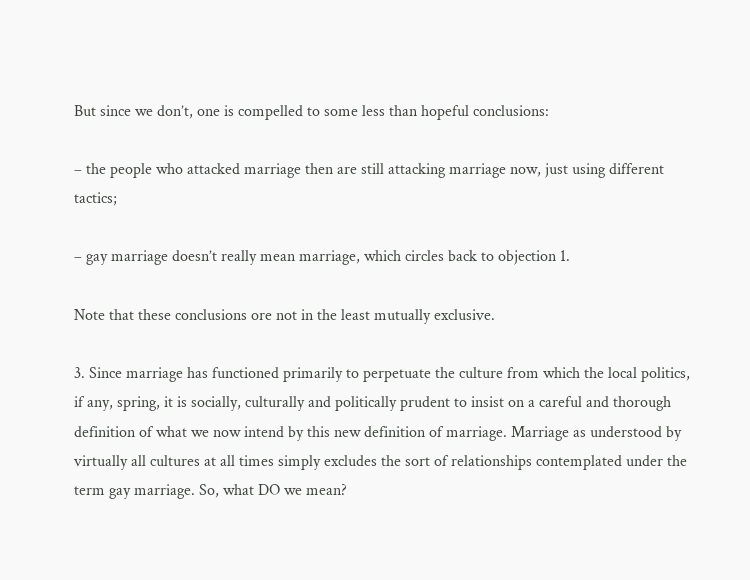But since we don’t, one is compelled to some less than hopeful conclusions:

– the people who attacked marriage then are still attacking marriage now, just using different tactics;

– gay marriage doesn’t really mean marriage, which circles back to objection 1.

Note that these conclusions ore not in the least mutually exclusive.

3. Since marriage has functioned primarily to perpetuate the culture from which the local politics, if any, spring, it is socially, culturally and politically prudent to insist on a careful and thorough definition of what we now intend by this new definition of marriage. Marriage as understood by virtually all cultures at all times simply excludes the sort of relationships contemplated under the term gay marriage. So, what DO we mean?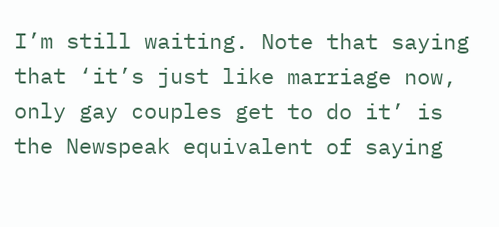I’m still waiting. Note that saying that ‘it’s just like marriage now, only gay couples get to do it’ is the Newspeak equivalent of saying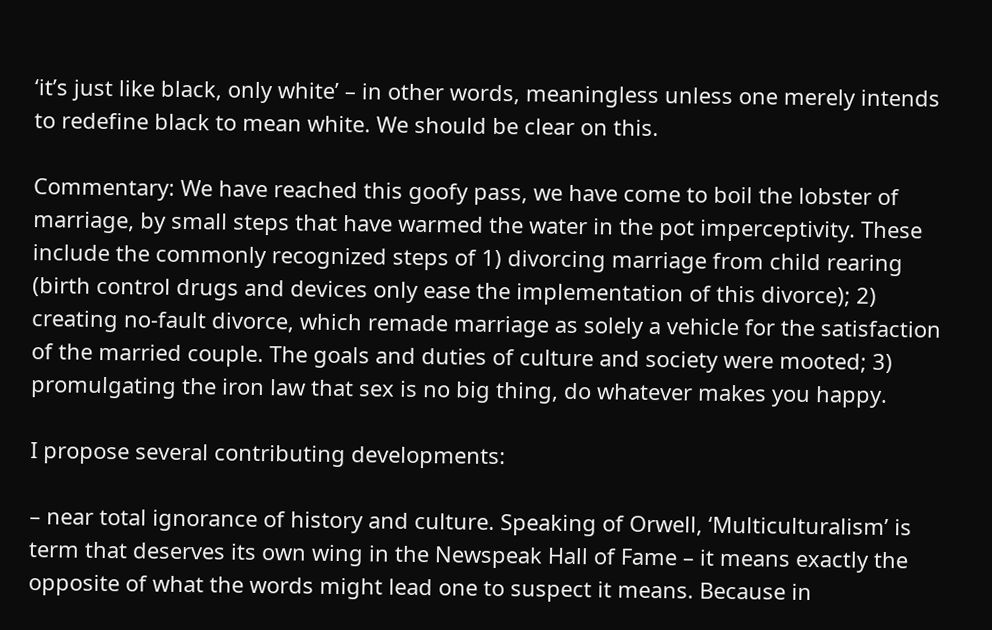‘it’s just like black, only white’ – in other words, meaningless unless one merely intends to redefine black to mean white. We should be clear on this.

Commentary: We have reached this goofy pass, we have come to boil the lobster of marriage, by small steps that have warmed the water in the pot imperceptivity. These include the commonly recognized steps of 1) divorcing marriage from child rearing  (birth control drugs and devices only ease the implementation of this divorce); 2) creating no-fault divorce, which remade marriage as solely a vehicle for the satisfaction of the married couple. The goals and duties of culture and society were mooted; 3) promulgating the iron law that sex is no big thing, do whatever makes you happy.

I propose several contributing developments:

– near total ignorance of history and culture. Speaking of Orwell, ‘Multiculturalism’ is term that deserves its own wing in the Newspeak Hall of Fame – it means exactly the opposite of what the words might lead one to suspect it means. Because in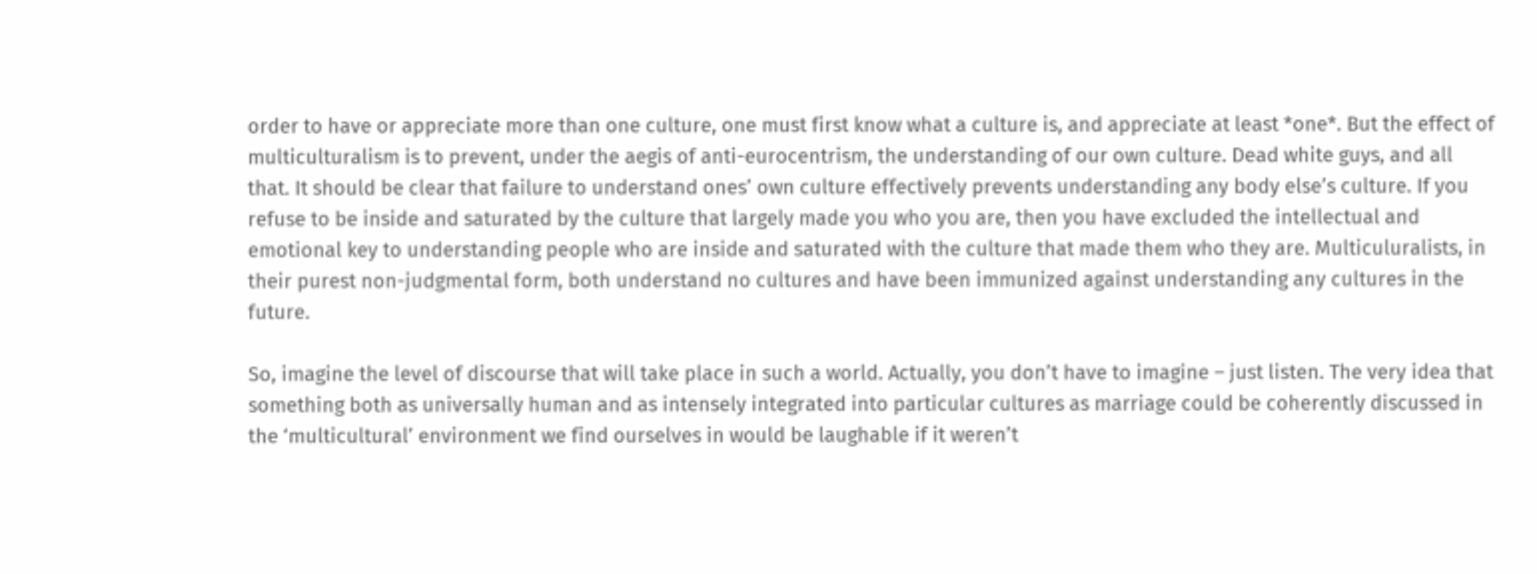order to have or appreciate more than one culture, one must first know what a culture is, and appreciate at least *one*. But the effect of multiculturalism is to prevent, under the aegis of anti-eurocentrism, the understanding of our own culture. Dead white guys, and all that. It should be clear that failure to understand ones’ own culture effectively prevents understanding any body else’s culture. If you refuse to be inside and saturated by the culture that largely made you who you are, then you have excluded the intellectual and emotional key to understanding people who are inside and saturated with the culture that made them who they are. Multiculuralists, in their purest non-judgmental form, both understand no cultures and have been immunized against understanding any cultures in the future.

So, imagine the level of discourse that will take place in such a world. Actually, you don’t have to imagine – just listen. The very idea that something both as universally human and as intensely integrated into particular cultures as marriage could be coherently discussed in the ‘multicultural’ environment we find ourselves in would be laughable if it weren’t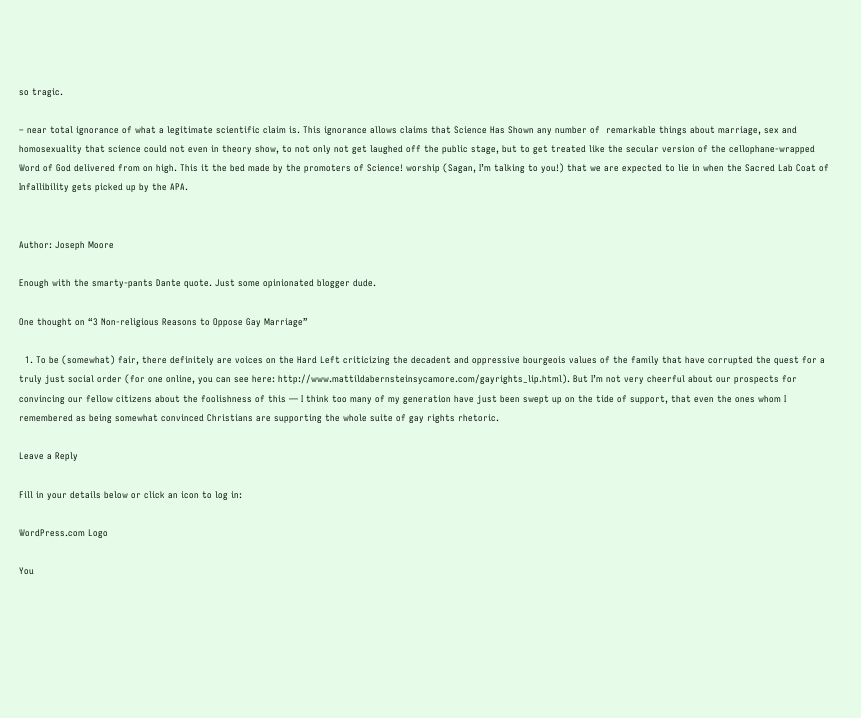so tragic.

– near total ignorance of what a legitimate scientific claim is. This ignorance allows claims that Science Has Shown any number of  remarkable things about marriage, sex and homosexuality that science could not even in theory show, to not only not get laughed off the public stage, but to get treated like the secular version of the cellophane-wrapped Word of God delivered from on high. This it the bed made by the promoters of Science! worship (Sagan, I’m talking to you!) that we are expected to lie in when the Sacred Lab Coat of Infallibility gets picked up by the APA.


Author: Joseph Moore

Enough with the smarty-pants Dante quote. Just some opinionated blogger dude.

One thought on “3 Non-religious Reasons to Oppose Gay Marriage”

  1. To be (somewhat) fair, there definitely are voices on the Hard Left criticizing the decadent and oppressive bourgeois values of the family that have corrupted the quest for a truly just social order (for one online, you can see here: http://www.mattildabernsteinsycamore.com/gayrights_lip.html). But I’m not very cheerful about our prospects for convincing our fellow citizens about the foolishness of this — I think too many of my generation have just been swept up on the tide of support, that even the ones whom I remembered as being somewhat convinced Christians are supporting the whole suite of gay rights rhetoric.

Leave a Reply

Fill in your details below or click an icon to log in:

WordPress.com Logo

You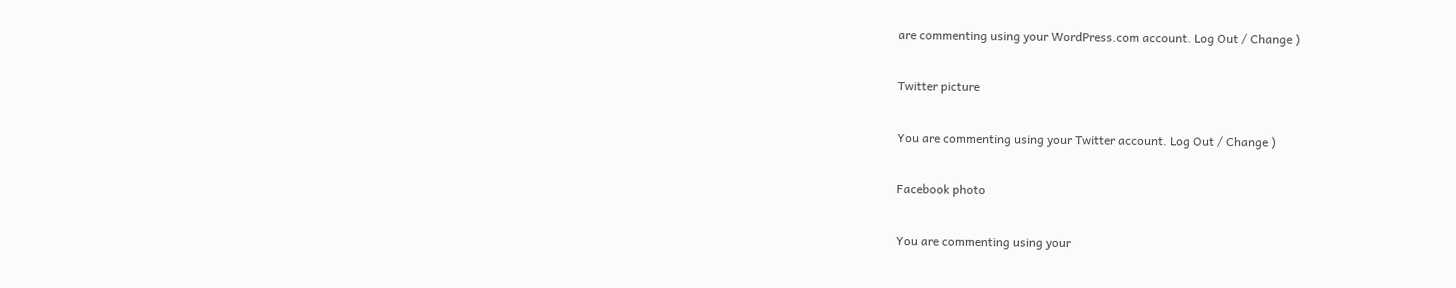are commenting using your WordPress.com account. Log Out / Change )

Twitter picture

You are commenting using your Twitter account. Log Out / Change )

Facebook photo

You are commenting using your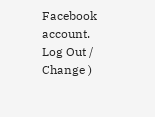Facebook account. Log Out / Change )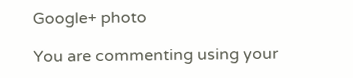Google+ photo

You are commenting using your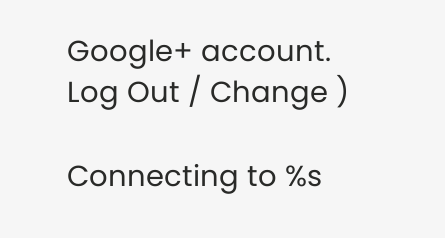Google+ account. Log Out / Change )

Connecting to %s